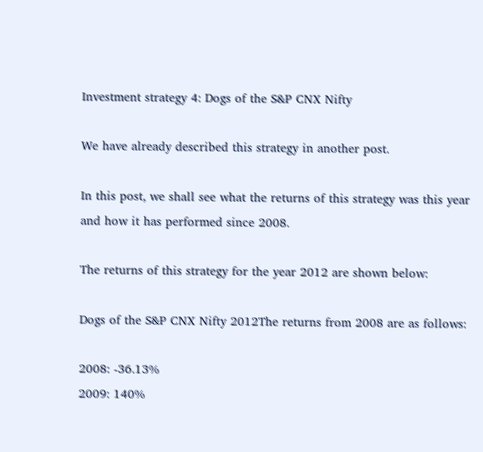Investment strategy 4: Dogs of the S&P CNX Nifty

We have already described this strategy in another post.

In this post, we shall see what the returns of this strategy was this year and how it has performed since 2008.

The returns of this strategy for the year 2012 are shown below:

Dogs of the S&P CNX Nifty 2012The returns from 2008 are as follows:

2008: -36.13%
2009: 140%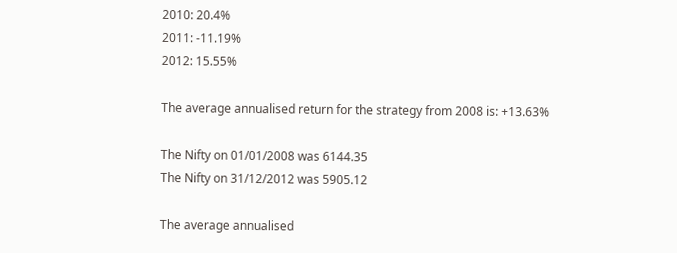2010: 20.4%
2011: -11.19%
2012: 15.55%

The average annualised return for the strategy from 2008 is: +13.63%

The Nifty on 01/01/2008 was 6144.35
The Nifty on 31/12/2012 was 5905.12

The average annualised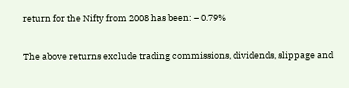return for the Nifty from 2008 has been: – 0.79%

The above returns exclude trading commissions, dividends, slippage and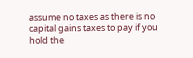assume no taxes as there is no capital gains taxes to pay if you hold the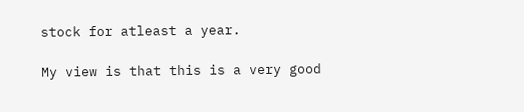stock for atleast a year.

My view is that this is a very good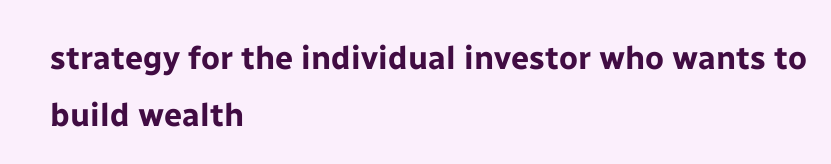strategy for the individual investor who wants to build wealth